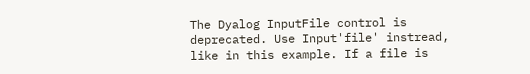The Dyalog InputFile control is deprecated. Use Input'file' instread, like in this example. If a file is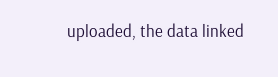uploaded, the data linked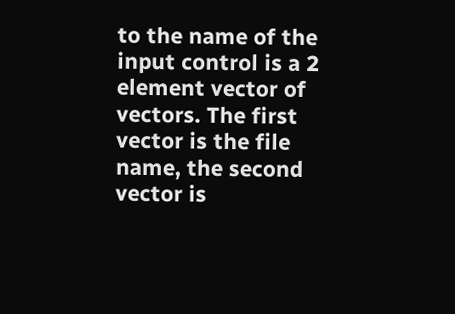to the name of the input control is a 2 element vector of vectors. The first vector is the file name, the second vector is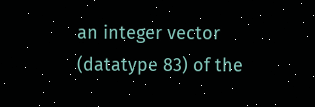an integer vector (datatype 83) of the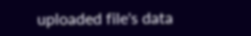uploaded file's data